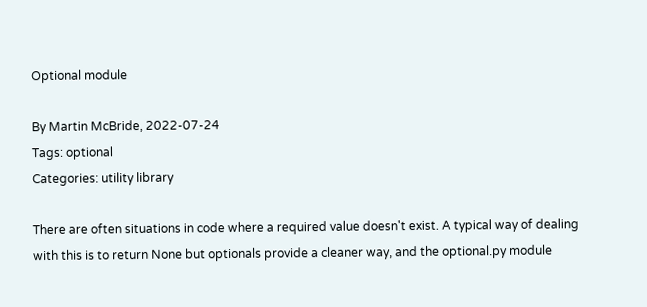Optional module

By Martin McBride, 2022-07-24
Tags: optional
Categories: utility library

There are often situations in code where a required value doesn't exist. A typical way of dealing with this is to return None but optionals provide a cleaner way, and the optional.py module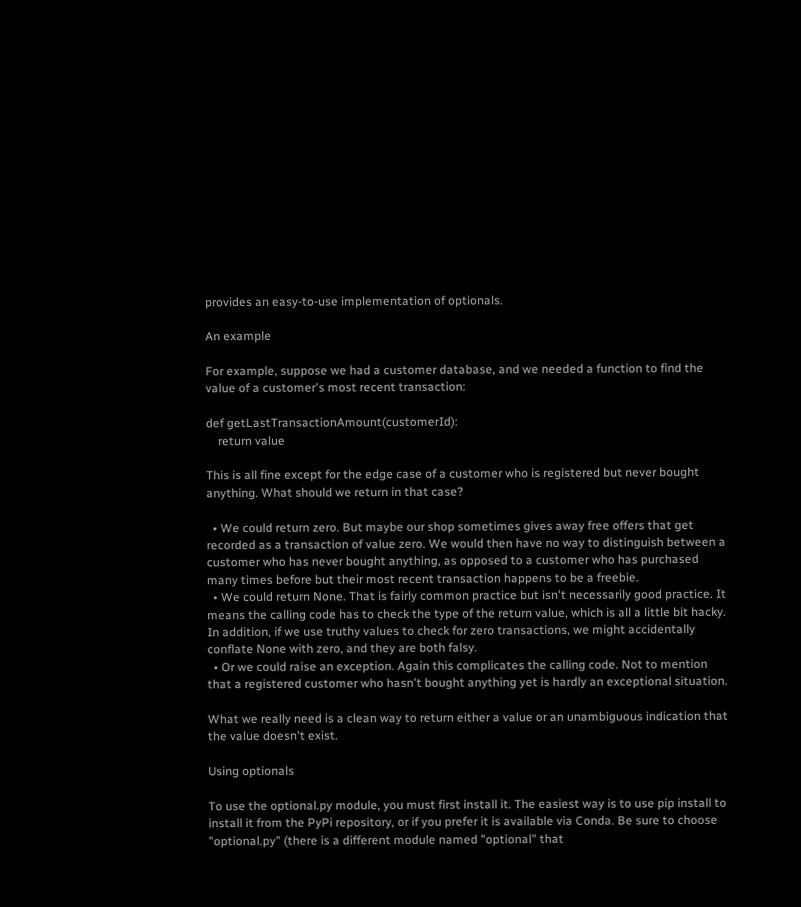provides an easy-to-use implementation of optionals.

An example

For example, suppose we had a customer database, and we needed a function to find the value of a customer's most recent transaction:

def getLastTransactionAmount(customerId):
    return value

This is all fine except for the edge case of a customer who is registered but never bought anything. What should we return in that case?

  • We could return zero. But maybe our shop sometimes gives away free offers that get recorded as a transaction of value zero. We would then have no way to distinguish between a customer who has never bought anything, as opposed to a customer who has purchased many times before but their most recent transaction happens to be a freebie.
  • We could return None. That is fairly common practice but isn't necessarily good practice. It means the calling code has to check the type of the return value, which is all a little bit hacky. In addition, if we use truthy values to check for zero transactions, we might accidentally conflate None with zero, and they are both falsy.
  • Or we could raise an exception. Again this complicates the calling code. Not to mention that a registered customer who hasn't bought anything yet is hardly an exceptional situation.

What we really need is a clean way to return either a value or an unambiguous indication that the value doesn't exist.

Using optionals

To use the optional.py module, you must first install it. The easiest way is to use pip install to install it from the PyPi repository, or if you prefer it is available via Conda. Be sure to choose "optional.py" (there is a different module named "optional" that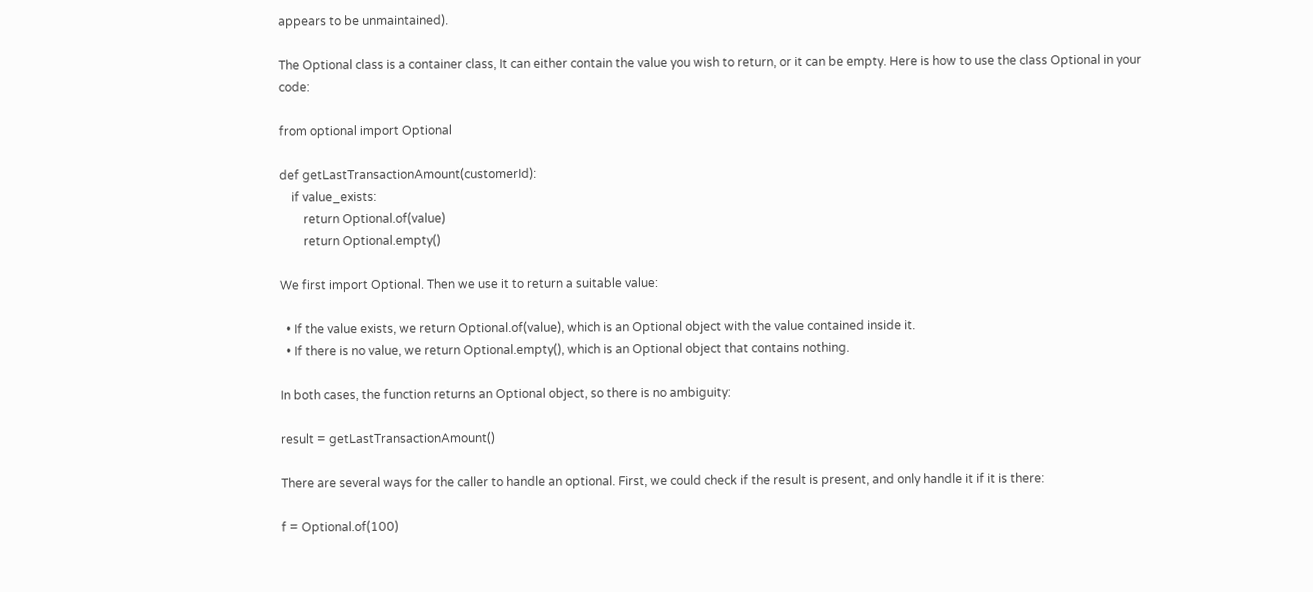appears to be unmaintained).

The Optional class is a container class, It can either contain the value you wish to return, or it can be empty. Here is how to use the class Optional in your code:

from optional import Optional

def getLastTransactionAmount(customerId):
    if value_exists:
        return Optional.of(value)
        return Optional.empty()

We first import Optional. Then we use it to return a suitable value:

  • If the value exists, we return Optional.of(value), which is an Optional object with the value contained inside it.
  • If there is no value, we return Optional.empty(), which is an Optional object that contains nothing.

In both cases, the function returns an Optional object, so there is no ambiguity:

result = getLastTransactionAmount()

There are several ways for the caller to handle an optional. First, we could check if the result is present, and only handle it if it is there:

f = Optional.of(100)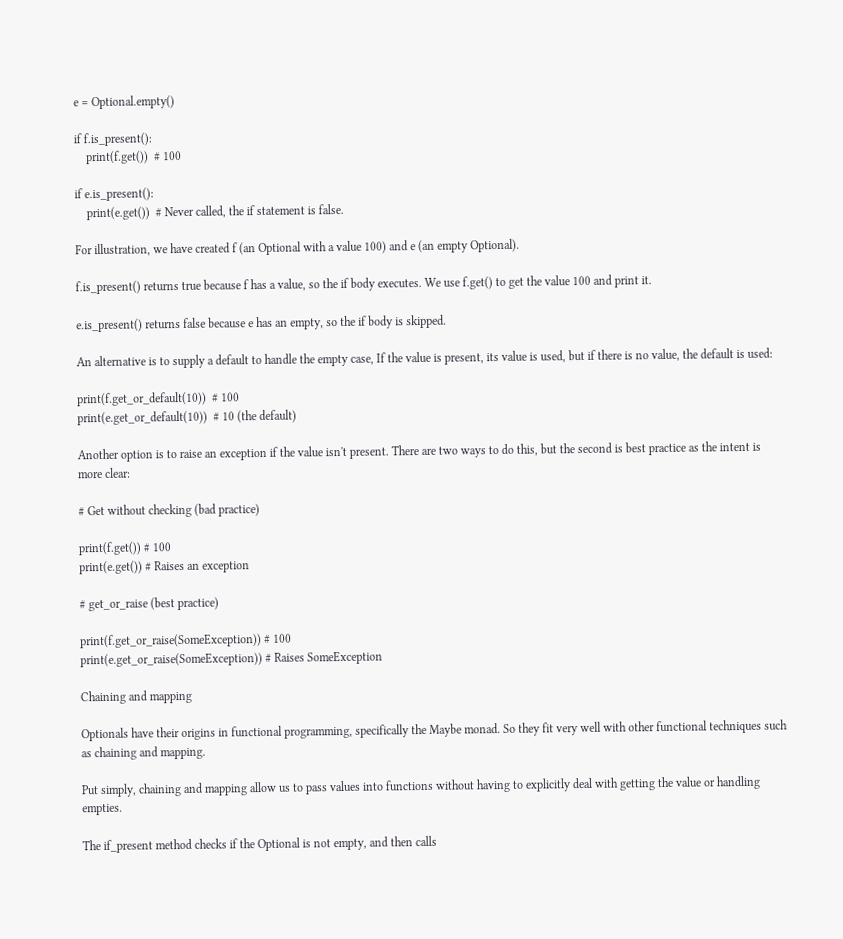e = Optional.empty()

if f.is_present():
    print(f.get())  # 100

if e.is_present():
    print(e.get())  # Never called, the if statement is false.

For illustration, we have created f (an Optional with a value 100) and e (an empty Optional).

f.is_present() returns true because f has a value, so the if body executes. We use f.get() to get the value 100 and print it.

e.is_present() returns false because e has an empty, so the if body is skipped.

An alternative is to supply a default to handle the empty case, If the value is present, its value is used, but if there is no value, the default is used:

print(f.get_or_default(10))  # 100
print(e.get_or_default(10))  # 10 (the default)

Another option is to raise an exception if the value isn't present. There are two ways to do this, but the second is best practice as the intent is more clear:

# Get without checking (bad practice)

print(f.get()) # 100
print(e.get()) # Raises an exception

# get_or_raise (best practice)

print(f.get_or_raise(SomeException)) # 100
print(e.get_or_raise(SomeException)) # Raises SomeException

Chaining and mapping

Optionals have their origins in functional programming, specifically the Maybe monad. So they fit very well with other functional techniques such as chaining and mapping.

Put simply, chaining and mapping allow us to pass values into functions without having to explicitly deal with getting the value or handling empties.

The if_present method checks if the Optional is not empty, and then calls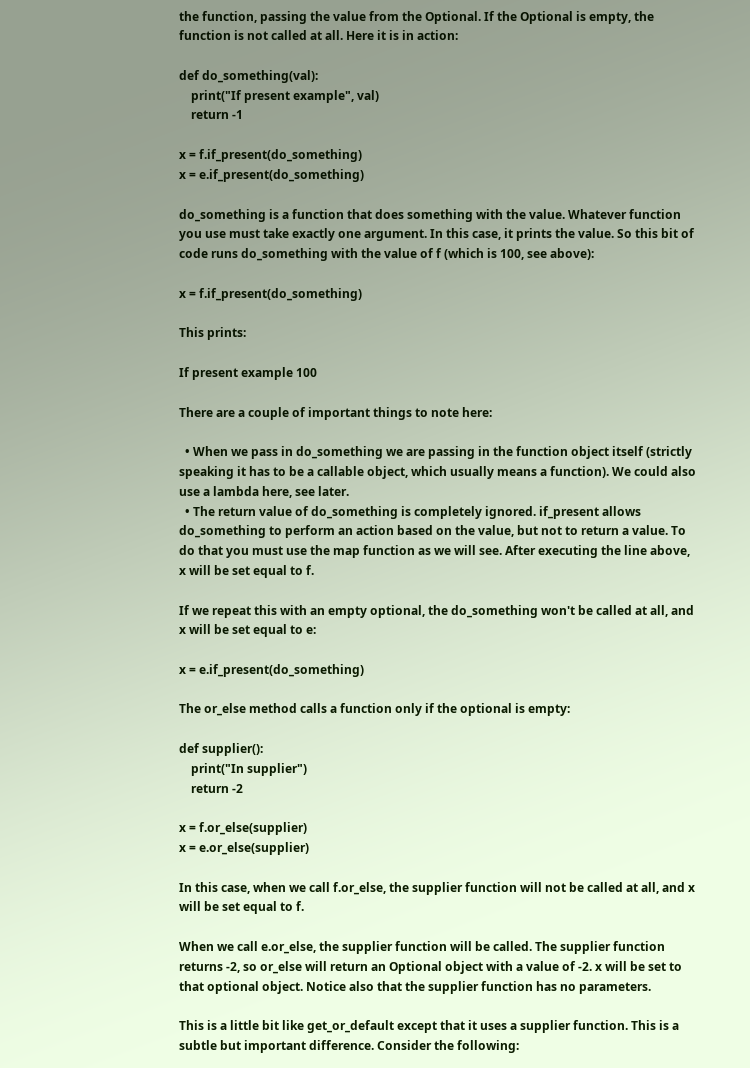the function, passing the value from the Optional. If the Optional is empty, the function is not called at all. Here it is in action:

def do_something(val):
    print("If present example", val)
    return -1

x = f.if_present(do_something)
x = e.if_present(do_something)

do_something is a function that does something with the value. Whatever function you use must take exactly one argument. In this case, it prints the value. So this bit of code runs do_something with the value of f (which is 100, see above):

x = f.if_present(do_something)

This prints:

If present example 100

There are a couple of important things to note here:

  • When we pass in do_something we are passing in the function object itself (strictly speaking it has to be a callable object, which usually means a function). We could also use a lambda here, see later.
  • The return value of do_something is completely ignored. if_present allows do_something to perform an action based on the value, but not to return a value. To do that you must use the map function as we will see. After executing the line above, x will be set equal to f.

If we repeat this with an empty optional, the do_something won't be called at all, and x will be set equal to e:

x = e.if_present(do_something)

The or_else method calls a function only if the optional is empty:

def supplier():
    print("In supplier")
    return -2

x = f.or_else(supplier)
x = e.or_else(supplier)

In this case, when we call f.or_else, the supplier function will not be called at all, and x will be set equal to f.

When we call e.or_else, the supplier function will be called. The supplier function returns -2, so or_else will return an Optional object with a value of -2. x will be set to that optional object. Notice also that the supplier function has no parameters.

This is a little bit like get_or_default except that it uses a supplier function. This is a subtle but important difference. Consider the following: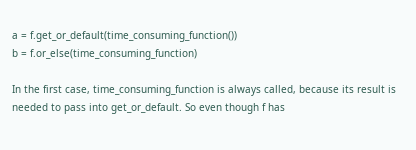a = f.get_or_default(time_consuming_function())
b = f.or_else(time_consuming_function)

In the first case, time_consuming_function is always called, because its result is needed to pass into get_or_default. So even though f has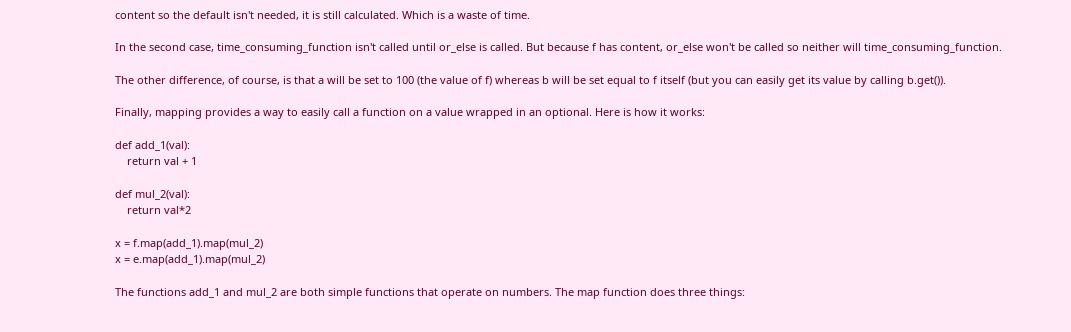content so the default isn't needed, it is still calculated. Which is a waste of time.

In the second case, time_consuming_function isn't called until or_else is called. But because f has content, or_else won't be called so neither will time_consuming_function.

The other difference, of course, is that a will be set to 100 (the value of f) whereas b will be set equal to f itself (but you can easily get its value by calling b.get()).

Finally, mapping provides a way to easily call a function on a value wrapped in an optional. Here is how it works:

def add_1(val):
    return val + 1

def mul_2(val):
    return val*2

x = f.map(add_1).map(mul_2)
x = e.map(add_1).map(mul_2)

The functions add_1 and mul_2 are both simple functions that operate on numbers. The map function does three things: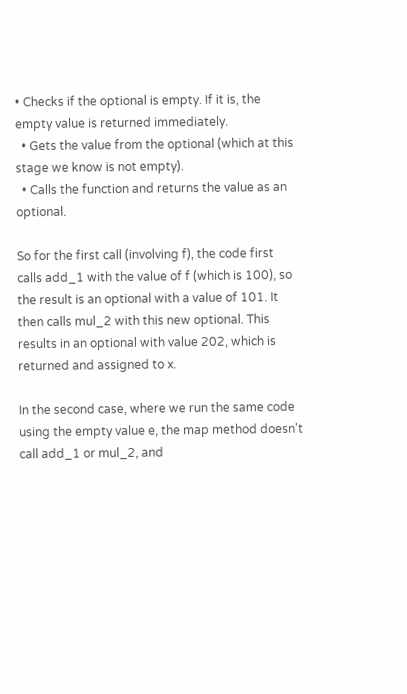• Checks if the optional is empty. If it is, the empty value is returned immediately.
  • Gets the value from the optional (which at this stage we know is not empty).
  • Calls the function and returns the value as an optional.

So for the first call (involving f), the code first calls add_1 with the value of f (which is 100), so the result is an optional with a value of 101. It then calls mul_2 with this new optional. This results in an optional with value 202, which is returned and assigned to x.

In the second case, where we run the same code using the empty value e, the map method doesn't call add_1 or mul_2, and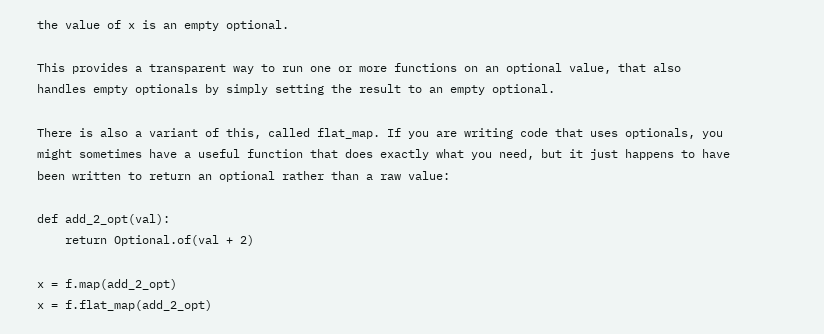the value of x is an empty optional.

This provides a transparent way to run one or more functions on an optional value, that also handles empty optionals by simply setting the result to an empty optional.

There is also a variant of this, called flat_map. If you are writing code that uses optionals, you might sometimes have a useful function that does exactly what you need, but it just happens to have been written to return an optional rather than a raw value:

def add_2_opt(val):
    return Optional.of(val + 2)

x = f.map(add_2_opt)
x = f.flat_map(add_2_opt)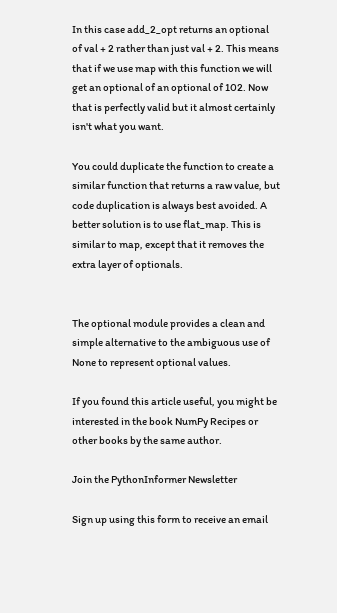In this case add_2_opt returns an optional of val + 2 rather than just val + 2. This means that if we use map with this function we will get an optional of an optional of 102. Now that is perfectly valid but it almost certainly isn't what you want.

You could duplicate the function to create a similar function that returns a raw value, but code duplication is always best avoided. A better solution is to use flat_map. This is similar to map, except that it removes the extra layer of optionals.


The optional module provides a clean and simple alternative to the ambiguous use of None to represent optional values.

If you found this article useful, you might be interested in the book NumPy Recipes or other books by the same author.

Join the PythonInformer Newsletter

Sign up using this form to receive an email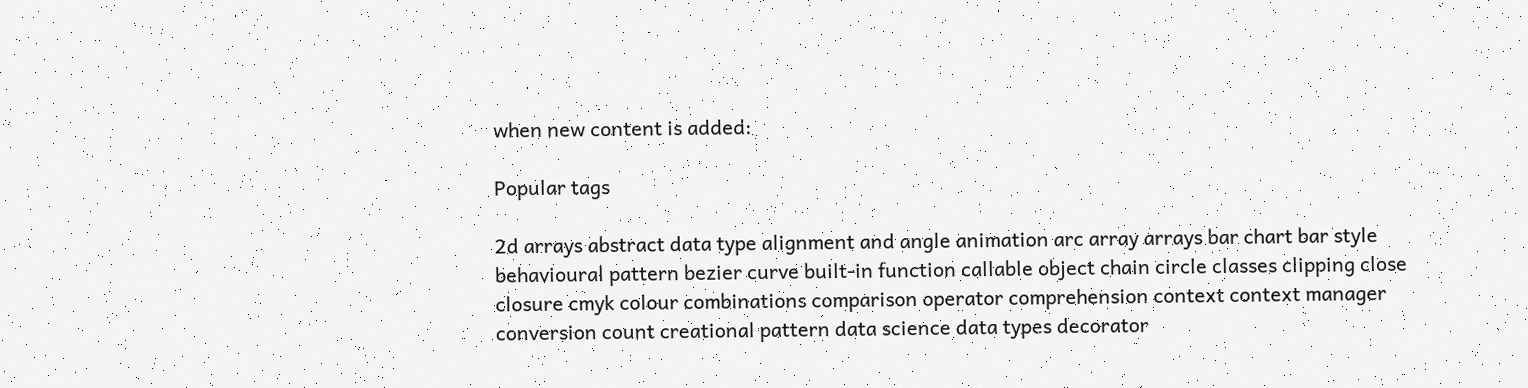when new content is added:

Popular tags

2d arrays abstract data type alignment and angle animation arc array arrays bar chart bar style behavioural pattern bezier curve built-in function callable object chain circle classes clipping close closure cmyk colour combinations comparison operator comprehension context context manager conversion count creational pattern data science data types decorator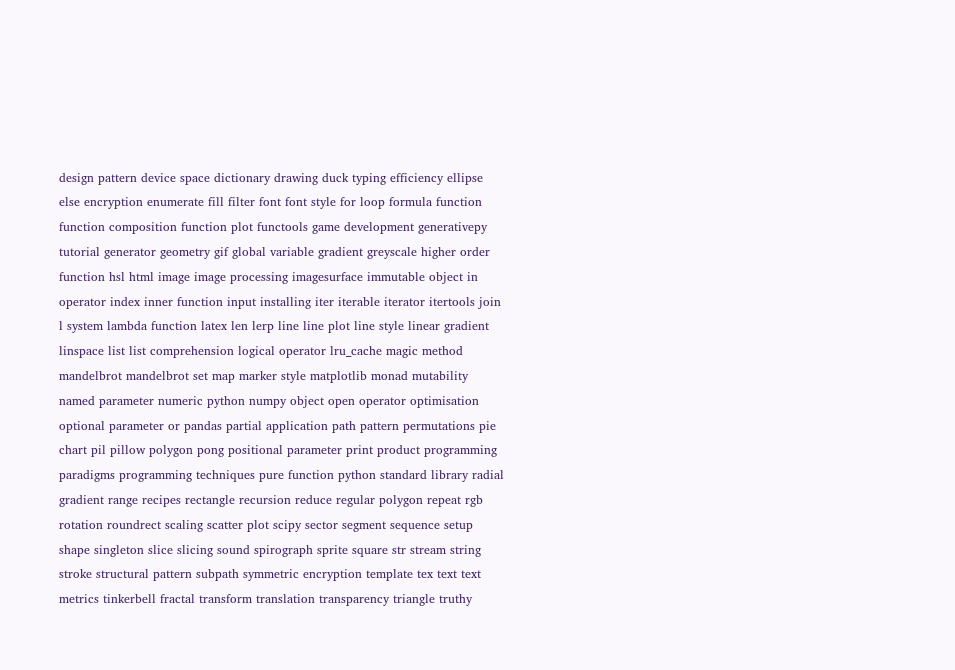design pattern device space dictionary drawing duck typing efficiency ellipse else encryption enumerate fill filter font font style for loop formula function function composition function plot functools game development generativepy tutorial generator geometry gif global variable gradient greyscale higher order function hsl html image image processing imagesurface immutable object in operator index inner function input installing iter iterable iterator itertools join l system lambda function latex len lerp line line plot line style linear gradient linspace list list comprehension logical operator lru_cache magic method mandelbrot mandelbrot set map marker style matplotlib monad mutability named parameter numeric python numpy object open operator optimisation optional parameter or pandas partial application path pattern permutations pie chart pil pillow polygon pong positional parameter print product programming paradigms programming techniques pure function python standard library radial gradient range recipes rectangle recursion reduce regular polygon repeat rgb rotation roundrect scaling scatter plot scipy sector segment sequence setup shape singleton slice slicing sound spirograph sprite square str stream string stroke structural pattern subpath symmetric encryption template tex text text metrics tinkerbell fractal transform translation transparency triangle truthy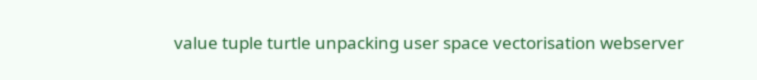value tuple turtle unpacking user space vectorisation webserver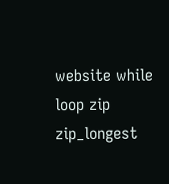website while loop zip zip_longest